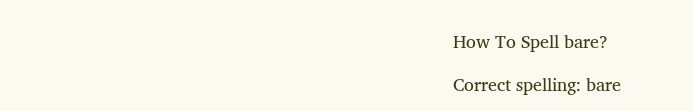How To Spell bare?

Correct spelling: bare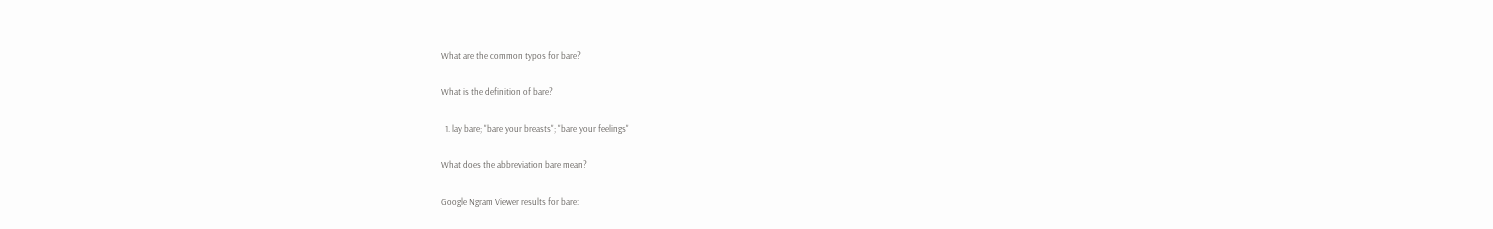What are the common typos for bare?

What is the definition of bare?

  1. lay bare; "bare your breasts"; "bare your feelings"

What does the abbreviation bare mean?

Google Ngram Viewer results for bare: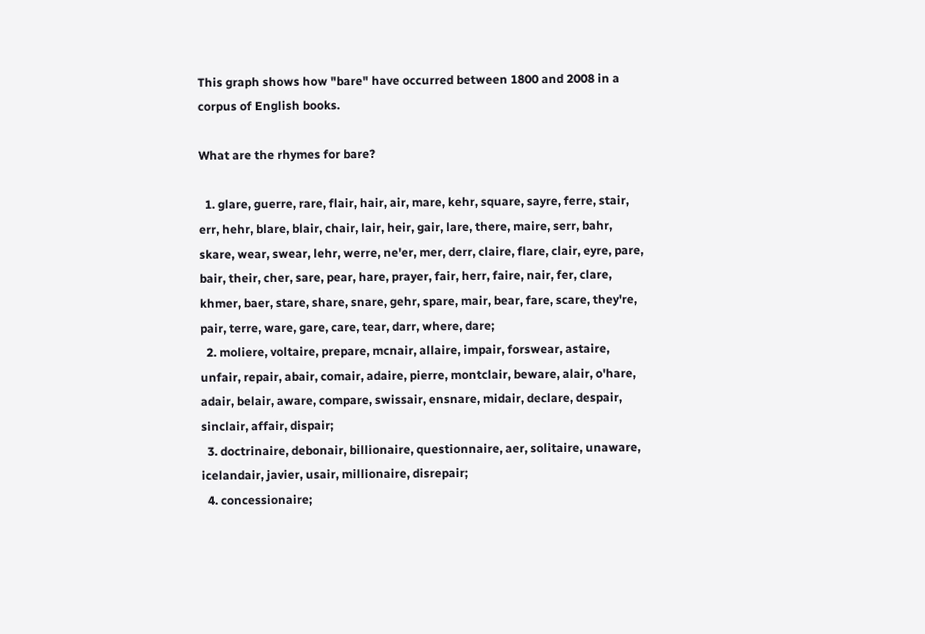This graph shows how "bare" have occurred between 1800 and 2008 in a corpus of English books.

What are the rhymes for bare?

  1. glare, guerre, rare, flair, hair, air, mare, kehr, square, sayre, ferre, stair, err, hehr, blare, blair, chair, lair, heir, gair, lare, there, maire, serr, bahr, skare, wear, swear, lehr, werre, ne'er, mer, derr, claire, flare, clair, eyre, pare, bair, their, cher, sare, pear, hare, prayer, fair, herr, faire, nair, fer, clare, khmer, baer, stare, share, snare, gehr, spare, mair, bear, fare, scare, they're, pair, terre, ware, gare, care, tear, darr, where, dare;
  2. moliere, voltaire, prepare, mcnair, allaire, impair, forswear, astaire, unfair, repair, abair, comair, adaire, pierre, montclair, beware, alair, o'hare, adair, belair, aware, compare, swissair, ensnare, midair, declare, despair, sinclair, affair, dispair;
  3. doctrinaire, debonair, billionaire, questionnaire, aer, solitaire, unaware, icelandair, javier, usair, millionaire, disrepair;
  4. concessionaire;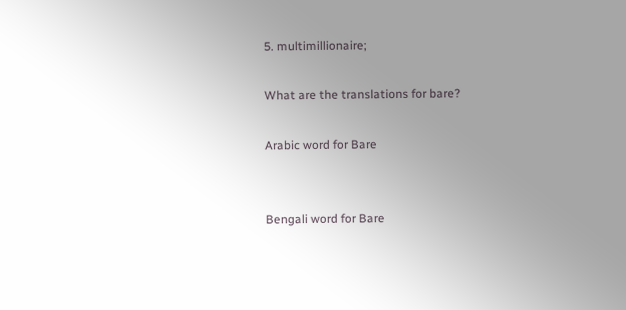5. multimillionaire;

What are the translations for bare?

Arabic word for Bare


Bengali word for Bare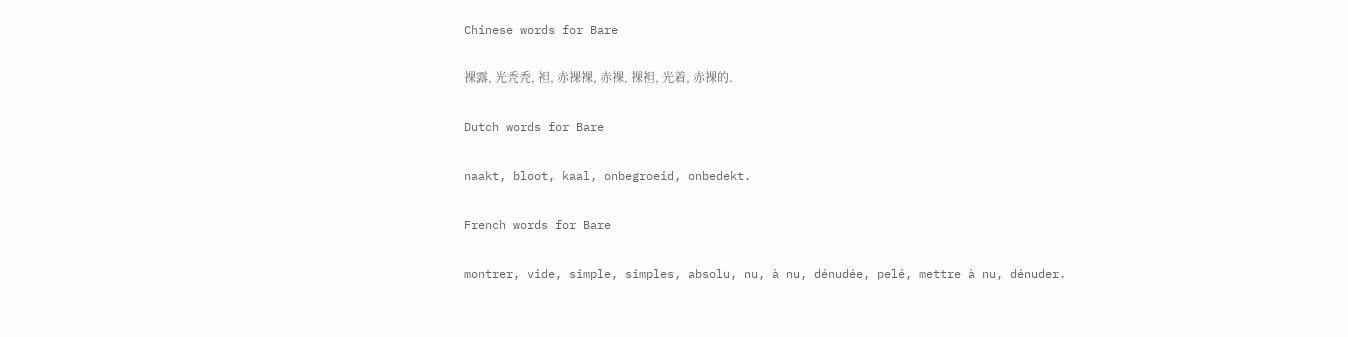Chinese words for Bare

裸露, 光秃秃, 袒, 赤裸裸, 赤裸, 裸袒, 光着, 赤裸的.

Dutch words for Bare

naakt, bloot, kaal, onbegroeid, onbedekt.

French words for Bare

montrer, vide, simple, simples, absolu, nu, à nu, dénudée, pelé, mettre à nu, dénuder.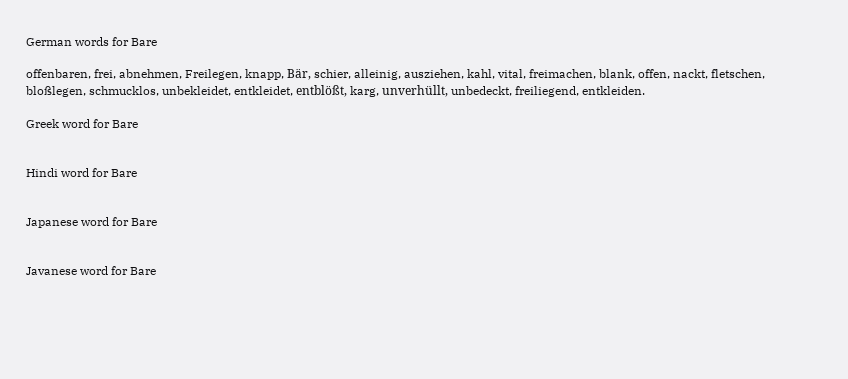German words for Bare

offenbaren, frei, abnehmen, Freilegen, knapp, Bär, schier, alleinig, ausziehen, kahl, vital, freimachen, blank, offen, nackt, fletschen, bloßlegen, schmucklos, unbekleidet, entkleidet, entblößt, karg, unverhüllt, unbedeckt, freiliegend, entkleiden.

Greek word for Bare


Hindi word for Bare


Japanese word for Bare


Javanese word for Bare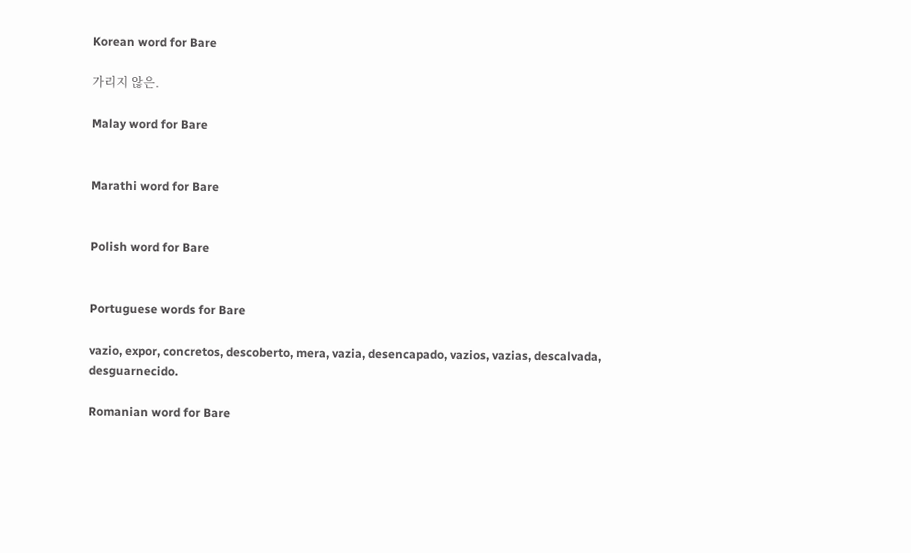Korean word for Bare

가리지 않은.

Malay word for Bare


Marathi word for Bare


Polish word for Bare


Portuguese words for Bare

vazio, expor, concretos, descoberto, mera, vazia, desencapado, vazios, vazias, descalvada, desguarnecido.

Romanian word for Bare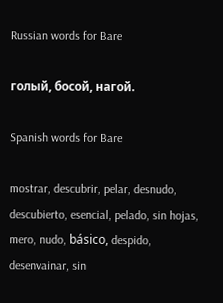Russian words for Bare

голый, босой, нагой.

Spanish words for Bare

mostrar, descubrir, pelar, desnudo, descubierto, esencial, pelado, sin hojas, mero, nudo, básico, despido, desenvainar, sin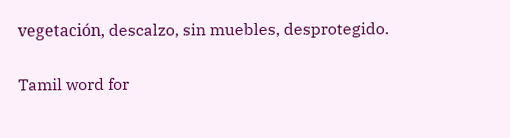vegetación, descalzo, sin muebles, desprotegido.

Tamil word for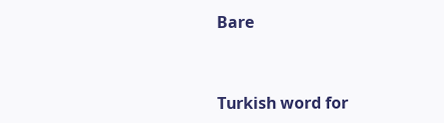Bare


Turkish word for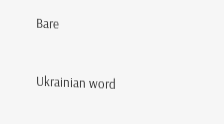Bare


Ukrainian word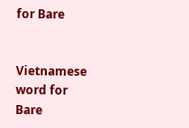for Bare


Vietnamese word for Bare